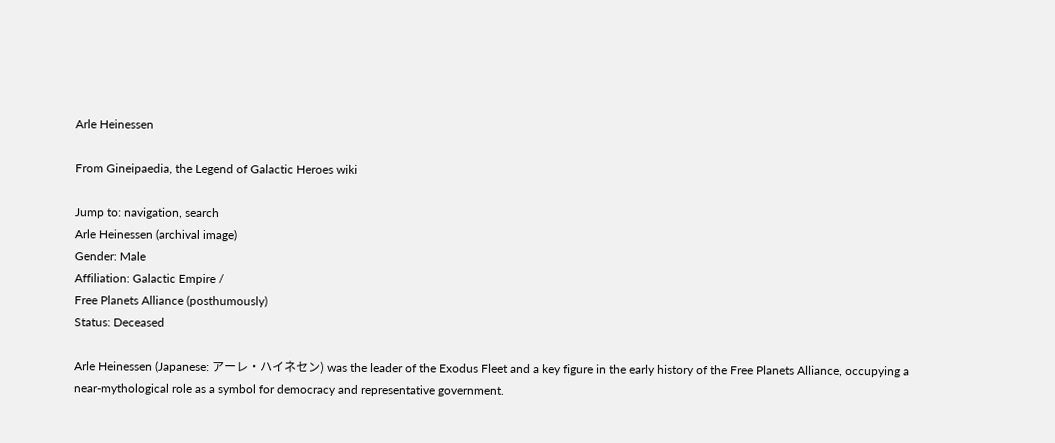Arle Heinessen

From Gineipaedia, the Legend of Galactic Heroes wiki

Jump to: navigation, search
Arle Heinessen (archival image)
Gender: Male
Affiliation: Galactic Empire /
Free Planets Alliance (posthumously)
Status: Deceased

Arle Heinessen (Japanese: アーレ・ハイネセン) was the leader of the Exodus Fleet and a key figure in the early history of the Free Planets Alliance, occupying a near-mythological role as a symbol for democracy and representative government.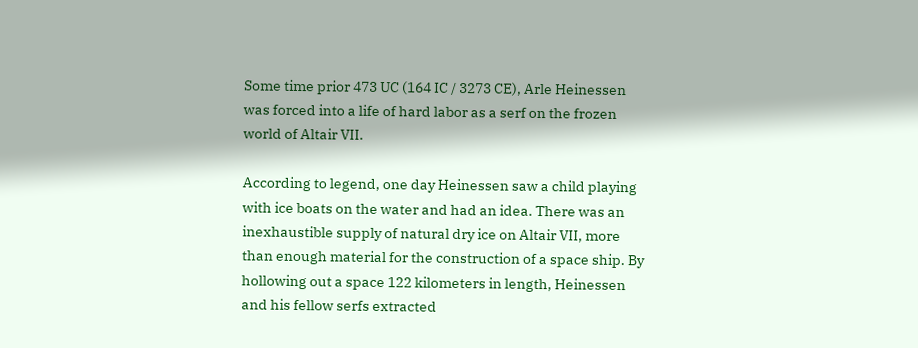Some time prior 473 UC (164 IC / 3273 CE), Arle Heinessen was forced into a life of hard labor as a serf on the frozen world of Altair VII.

According to legend, one day Heinessen saw a child playing with ice boats on the water and had an idea. There was an inexhaustible supply of natural dry ice on Altair VII, more than enough material for the construction of a space ship. By hollowing out a space 122 kilometers in length, Heinessen and his fellow serfs extracted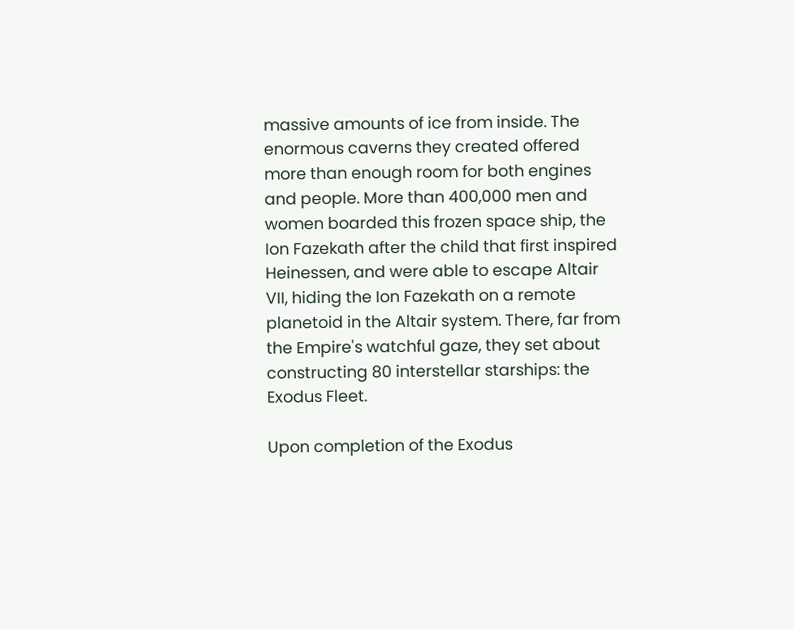massive amounts of ice from inside. The enormous caverns they created offered more than enough room for both engines and people. More than 400,000 men and women boarded this frozen space ship, the Ion Fazekath after the child that first inspired Heinessen, and were able to escape Altair VII, hiding the Ion Fazekath on a remote planetoid in the Altair system. There, far from the Empire's watchful gaze, they set about constructing 80 interstellar starships: the Exodus Fleet.

Upon completion of the Exodus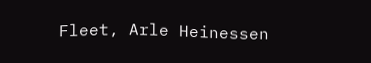Fleet, Arle Heinessen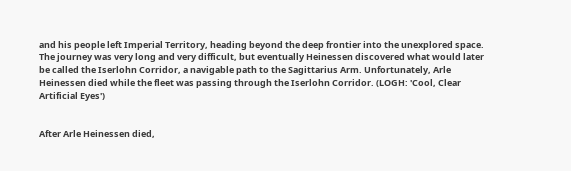and his people left Imperial Territory, heading beyond the deep frontier into the unexplored space. The journey was very long and very difficult, but eventually Heinessen discovered what would later be called the Iserlohn Corridor, a navigable path to the Sagittarius Arm. Unfortunately, Arle Heinessen died while the fleet was passing through the Iserlohn Corridor. (LOGH: 'Cool, Clear Artificial Eyes')


After Arle Heinessen died,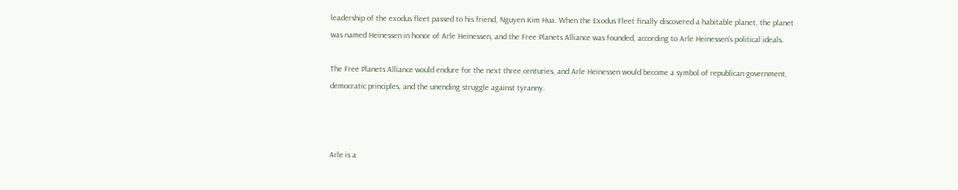leadership of the exodus fleet passed to his friend, Nguyen Kim Hua. When the Exodus Fleet finally discovered a habitable planet, the planet was named Heinessen in honor of Arle Heinessen, and the Free Planets Alliance was founded, according to Arle Heinessen's political ideals.

The Free Planets Alliance would endure for the next three centuries, and Arle Heinessen would become a symbol of republican government, democratic principles, and the unending struggle against tyranny.



Arle is a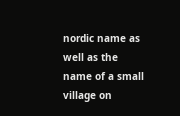nordic name as well as the name of a small village on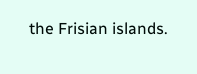the Frisian islands.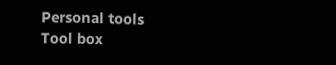Personal tools
Tool box